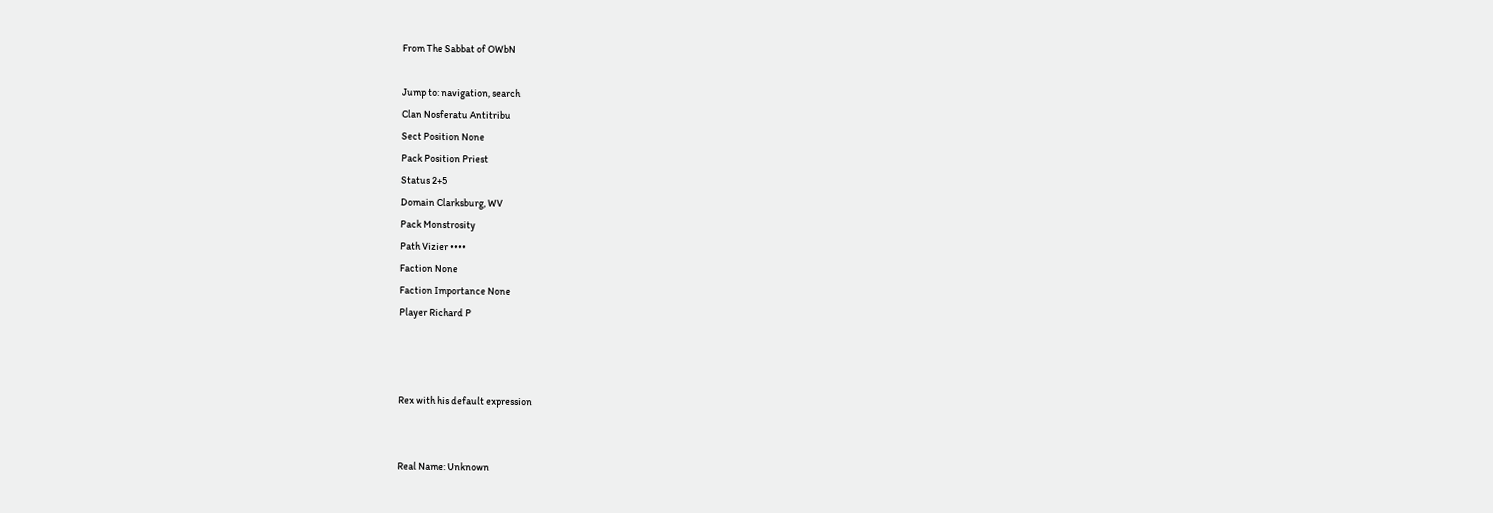From The Sabbat of OWbN

Jump to: navigation, search
Clan Nosferatu Antitribu
Sect Position None
Pack Position Priest
Status 2+5
Domain Clarksburg, WV
Pack Monstrosity
Path Vizier ••••
Faction None
Faction Importance None
Player Richard P



Rex with his default expression


Real Name: Unknown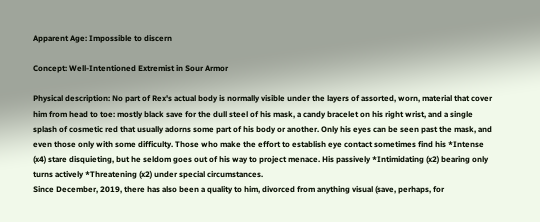Apparent Age: Impossible to discern

Concept: Well-Intentioned Extremist in Sour Armor

Physical description: No part of Rex's actual body is normally visible under the layers of assorted, worn, material that cover him from head to toe: mostly black save for the dull steel of his mask, a candy bracelet on his right wrist, and a single splash of cosmetic red that usually adorns some part of his body or another. Only his eyes can be seen past the mask, and even those only with some difficulty. Those who make the effort to establish eye contact sometimes find his *Intense (x4) stare disquieting, but he seldom goes out of his way to project menace. His passively *Intimidating (x2) bearing only turns actively *Threatening (x2) under special circumstances.
Since December, 2019, there has also been a quality to him, divorced from anything visual (save, perhaps, for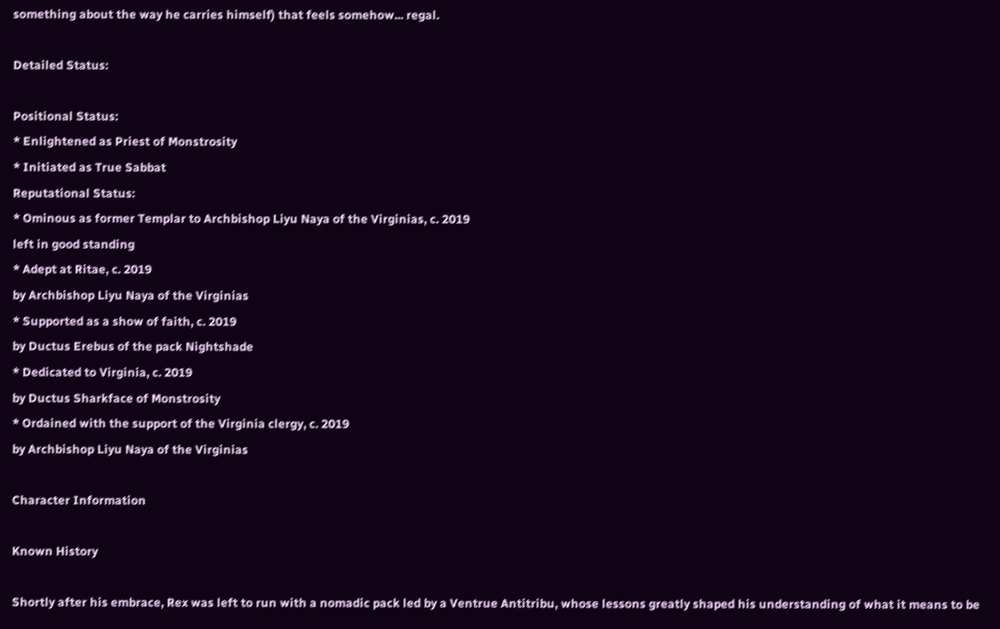something about the way he carries himself) that feels somehow... regal.

Detailed Status:

Positional Status:
* Enlightened as Priest of Monstrosity
* Initiated as True Sabbat
Reputational Status:
* Ominous as former Templar to Archbishop Liyu Naya of the Virginias, c. 2019
left in good standing
* Adept at Ritae, c. 2019
by Archbishop Liyu Naya of the Virginias
* Supported as a show of faith, c. 2019
by Ductus Erebus of the pack Nightshade
* Dedicated to Virginia, c. 2019
by Ductus Sharkface of Monstrosity
* Ordained with the support of the Virginia clergy, c. 2019
by Archbishop Liyu Naya of the Virginias

Character Information

Known History

Shortly after his embrace, Rex was left to run with a nomadic pack led by a Ventrue Antitribu, whose lessons greatly shaped his understanding of what it means to be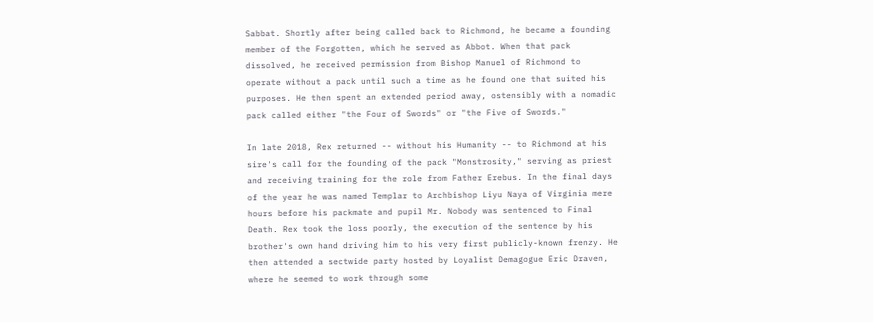Sabbat. Shortly after being called back to Richmond, he became a founding member of the Forgotten, which he served as Abbot. When that pack dissolved, he received permission from Bishop Manuel of Richmond to operate without a pack until such a time as he found one that suited his purposes. He then spent an extended period away, ostensibly with a nomadic pack called either "the Four of Swords" or "the Five of Swords."

In late 2018, Rex returned -- without his Humanity -- to Richmond at his sire's call for the founding of the pack "Monstrosity," serving as priest and receiving training for the role from Father Erebus. In the final days of the year he was named Templar to Archbishop Liyu Naya of Virginia mere hours before his packmate and pupil Mr. Nobody was sentenced to Final Death. Rex took the loss poorly, the execution of the sentence by his brother's own hand driving him to his very first publicly-known frenzy. He then attended a sectwide party hosted by Loyalist Demagogue Eric Draven, where he seemed to work through some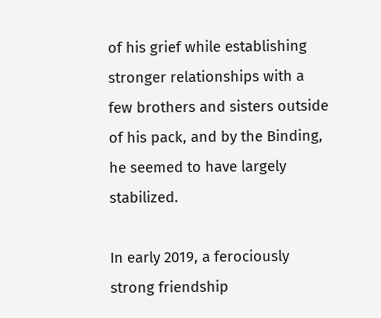of his grief while establishing stronger relationships with a few brothers and sisters outside of his pack, and by the Binding, he seemed to have largely stabilized.

In early 2019, a ferociously strong friendship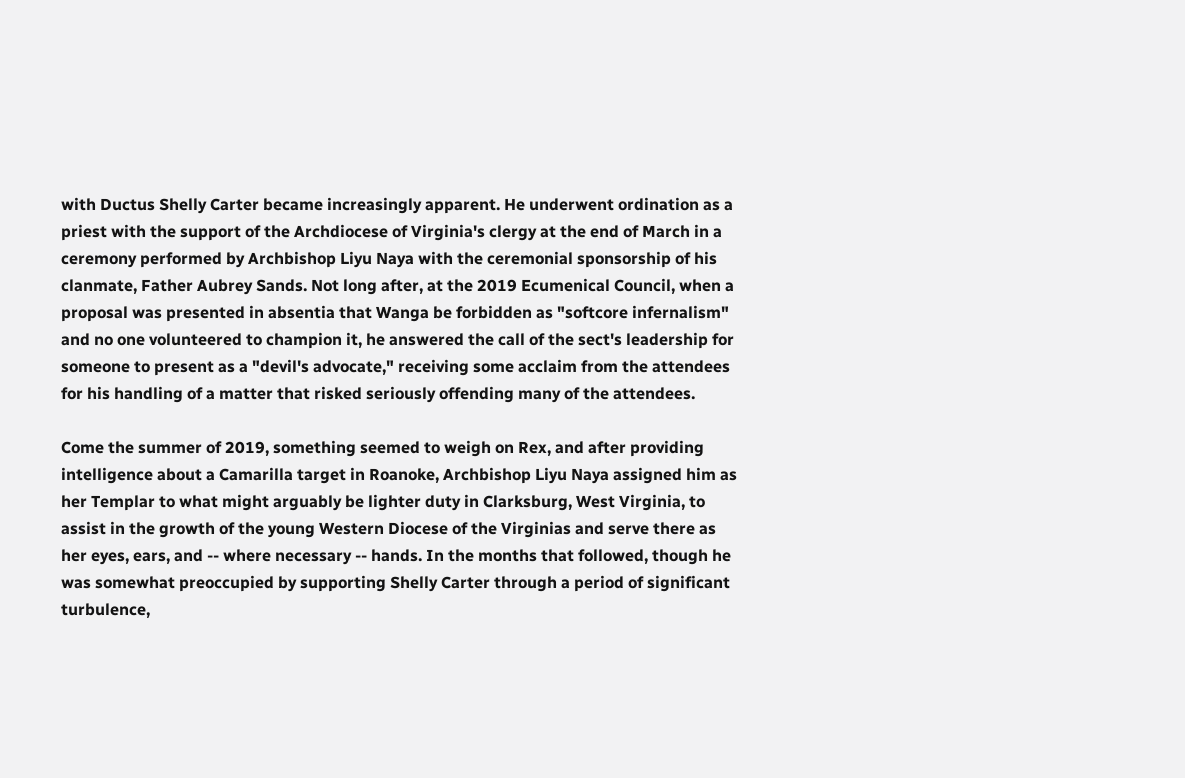with Ductus Shelly Carter became increasingly apparent. He underwent ordination as a priest with the support of the Archdiocese of Virginia's clergy at the end of March in a ceremony performed by Archbishop Liyu Naya with the ceremonial sponsorship of his clanmate, Father Aubrey Sands. Not long after, at the 2019 Ecumenical Council, when a proposal was presented in absentia that Wanga be forbidden as "softcore infernalism" and no one volunteered to champion it, he answered the call of the sect's leadership for someone to present as a "devil's advocate," receiving some acclaim from the attendees for his handling of a matter that risked seriously offending many of the attendees.

Come the summer of 2019, something seemed to weigh on Rex, and after providing intelligence about a Camarilla target in Roanoke, Archbishop Liyu Naya assigned him as her Templar to what might arguably be lighter duty in Clarksburg, West Virginia, to assist in the growth of the young Western Diocese of the Virginias and serve there as her eyes, ears, and -- where necessary -- hands. In the months that followed, though he was somewhat preoccupied by supporting Shelly Carter through a period of significant turbulence,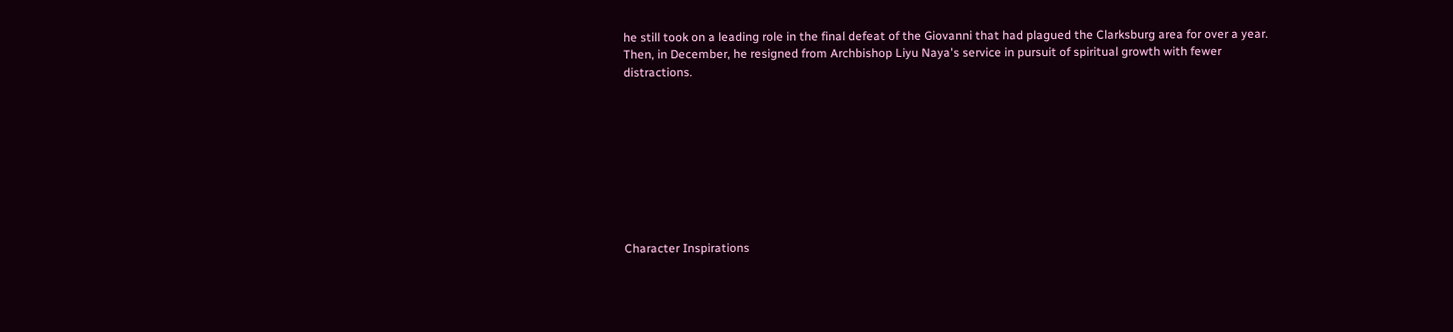he still took on a leading role in the final defeat of the Giovanni that had plagued the Clarksburg area for over a year. Then, in December, he resigned from Archbishop Liyu Naya's service in pursuit of spiritual growth with fewer distractions.









Character Inspirations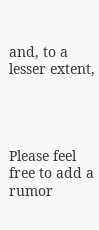and, to a lesser extent,




Please feel free to add a rumor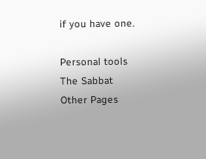if you have one.

Personal tools
The Sabbat
Other Pages